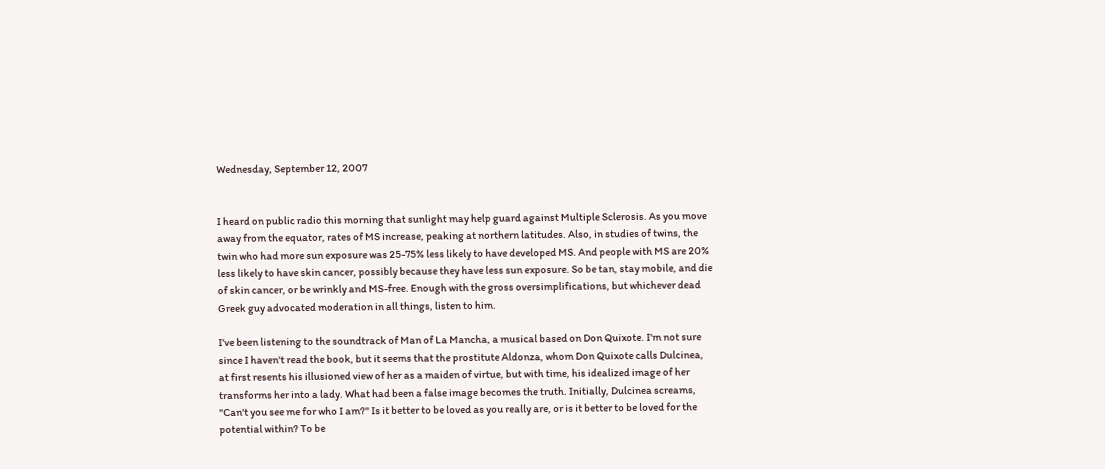Wednesday, September 12, 2007


I heard on public radio this morning that sunlight may help guard against Multiple Sclerosis. As you move away from the equator, rates of MS increase, peaking at northern latitudes. Also, in studies of twins, the twin who had more sun exposure was 25-75% less likely to have developed MS. And people with MS are 20% less likely to have skin cancer, possibly because they have less sun exposure. So be tan, stay mobile, and die of skin cancer, or be wrinkly and MS-free. Enough with the gross oversimplifications, but whichever dead Greek guy advocated moderation in all things, listen to him.

I've been listening to the soundtrack of Man of La Mancha, a musical based on Don Quixote. I'm not sure since I haven't read the book, but it seems that the prostitute Aldonza, whom Don Quixote calls Dulcinea, at first resents his illusioned view of her as a maiden of virtue, but with time, his idealized image of her transforms her into a lady. What had been a false image becomes the truth. Initially, Dulcinea screams, "Can't you see me for who I am?" Is it better to be loved as you really are, or is it better to be loved for the potential within? To be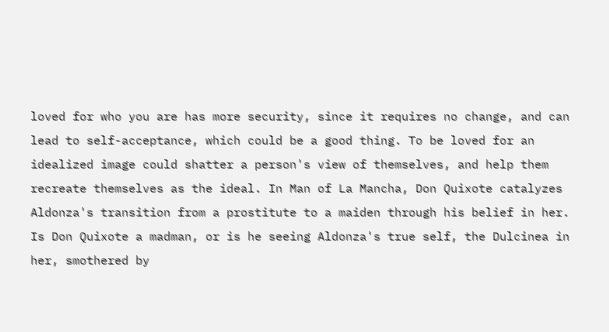loved for who you are has more security, since it requires no change, and can lead to self-acceptance, which could be a good thing. To be loved for an idealized image could shatter a person's view of themselves, and help them recreate themselves as the ideal. In Man of La Mancha, Don Quixote catalyzes Aldonza's transition from a prostitute to a maiden through his belief in her. Is Don Quixote a madman, or is he seeing Aldonza's true self, the Dulcinea in her, smothered by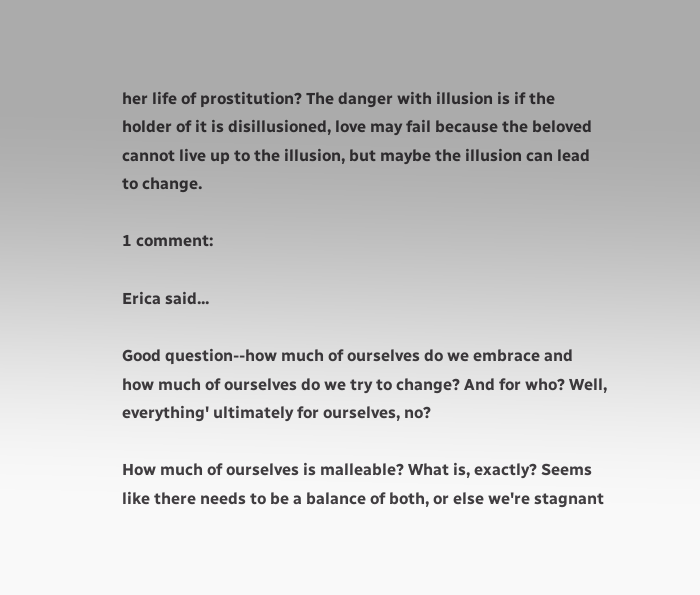her life of prostitution? The danger with illusion is if the holder of it is disillusioned, love may fail because the beloved cannot live up to the illusion, but maybe the illusion can lead to change.

1 comment:

Erica said...

Good question--how much of ourselves do we embrace and how much of ourselves do we try to change? And for who? Well, everything' ultimately for ourselves, no?

How much of ourselves is malleable? What is, exactly? Seems like there needs to be a balance of both, or else we're stagnant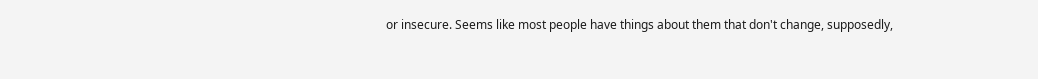or insecure. Seems like most people have things about them that don't change, supposedly,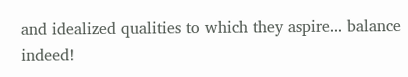and idealized qualities to which they aspire... balance indeed!